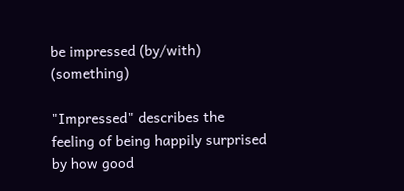be impressed (by/with) (something)

"Impressed" describes the feeling of being happily surprised by how good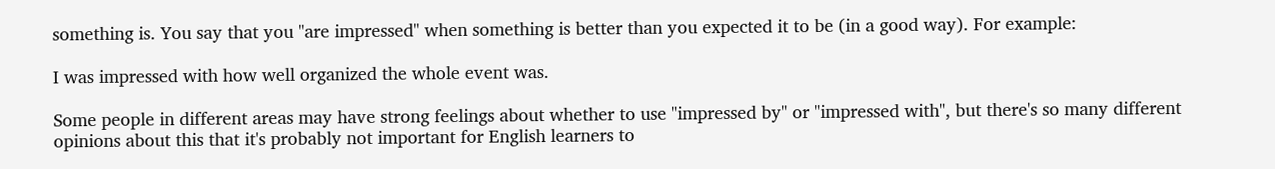something is. You say that you "are impressed" when something is better than you expected it to be (in a good way). For example:

I was impressed with how well organized the whole event was.

Some people in different areas may have strong feelings about whether to use "impressed by" or "impressed with", but there's so many different opinions about this that it's probably not important for English learners to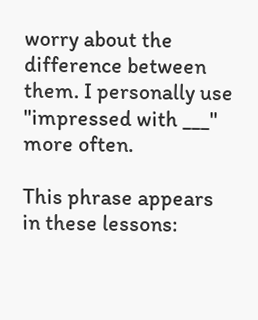worry about the difference between them. I personally use "impressed with ___" more often.

This phrase appears in these lessons: